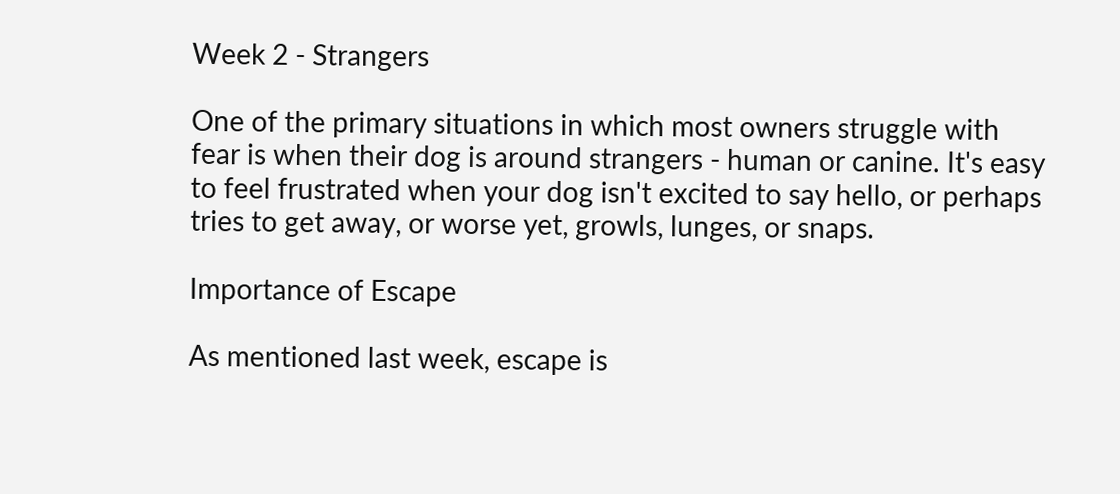Week 2 - Strangers

One of the primary situations in which most owners struggle with fear is when their dog is around strangers - human or canine. It's easy to feel frustrated when your dog isn't excited to say hello, or perhaps tries to get away, or worse yet, growls, lunges, or snaps.

Importance of Escape

As mentioned last week, escape is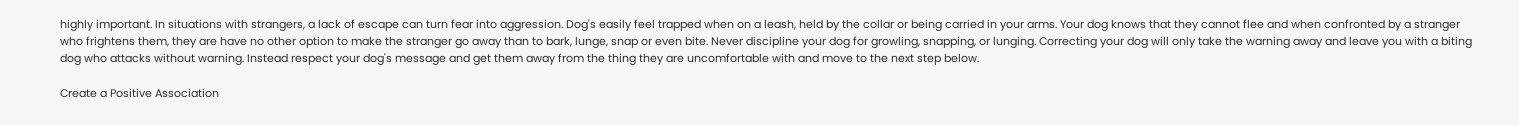highly important. In situations with strangers, a lack of escape can turn fear into aggression. Dog's easily feel trapped when on a leash, held by the collar or being carried in your arms. Your dog knows that they cannot flee and when confronted by a stranger who frightens them, they are have no other option to make the stranger go away than to bark, lunge, snap or even bite. Never discipline your dog for growling, snapping, or lunging. Correcting your dog will only take the warning away and leave you with a biting dog who attacks without warning. Instead respect your dog's message and get them away from the thing they are uncomfortable with and move to the next step below.

Create a Positive Association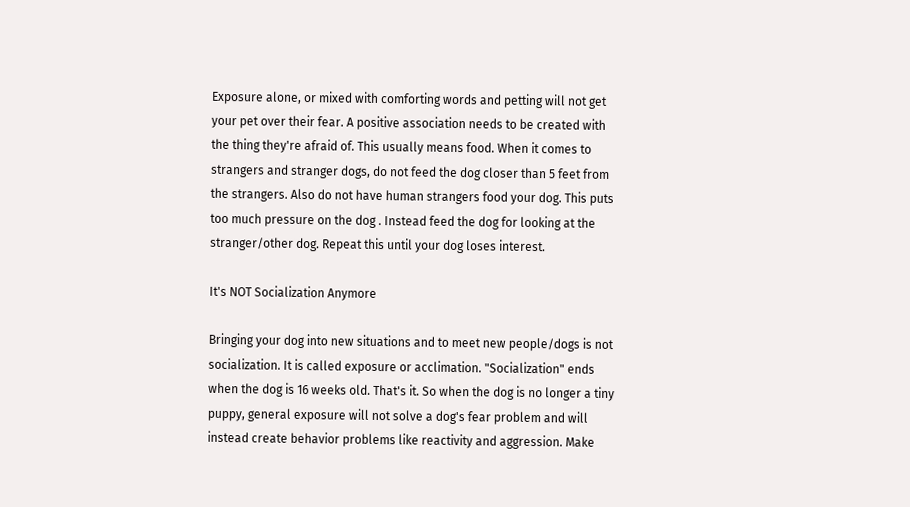Exposure alone, or mixed with comforting words and petting will not get your pet over their fear. A positive association needs to be created with the thing they're afraid of. This usually means food. When it comes to strangers and stranger dogs, do not feed the dog closer than 5 feet from the strangers. Also do not have human strangers food your dog. This puts too much pressure on the dog . Instead feed the dog for looking at the stranger/other dog. Repeat this until your dog loses interest.

It's NOT Socialization Anymore

Bringing your dog into new situations and to meet new people/dogs is not socialization. It is called exposure or acclimation. "Socialization" ends when the dog is 16 weeks old. That's it. So when the dog is no longer a tiny puppy, general exposure will not solve a dog's fear problem and will instead create behavior problems like reactivity and aggression. Make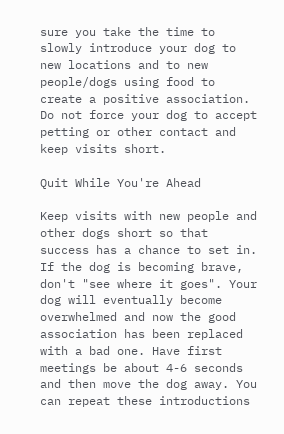sure you take the time to slowly introduce your dog to new locations and to new people/dogs using food to create a positive association. Do not force your dog to accept petting or other contact and keep visits short.

Quit While You're Ahead

Keep visits with new people and other dogs short so that success has a chance to set in. If the dog is becoming brave, don't "see where it goes". Your dog will eventually become overwhelmed and now the good association has been replaced with a bad one. Have first meetings be about 4-6 seconds and then move the dog away. You can repeat these introductions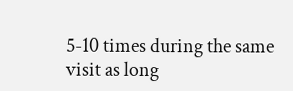5-10 times during the same visit as long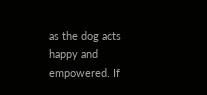as the dog acts happy and empowered. If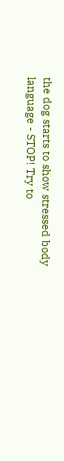the dog starts to show stressed body language - STOP! Try to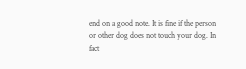end on a good note. It is fine if the person or other dog does not touch your dog. In fact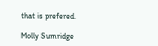that is prefered.

Molly Sumridge